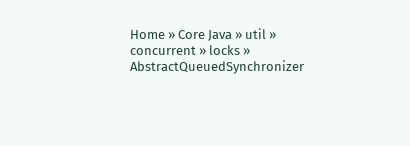Home » Core Java » util » concurrent » locks » AbstractQueuedSynchronizer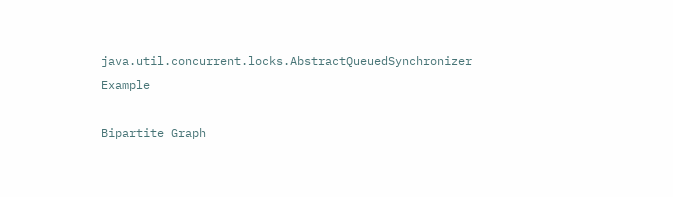java.util.concurrent.locks.AbstractQueuedSynchronizer Example

Bipartite Graph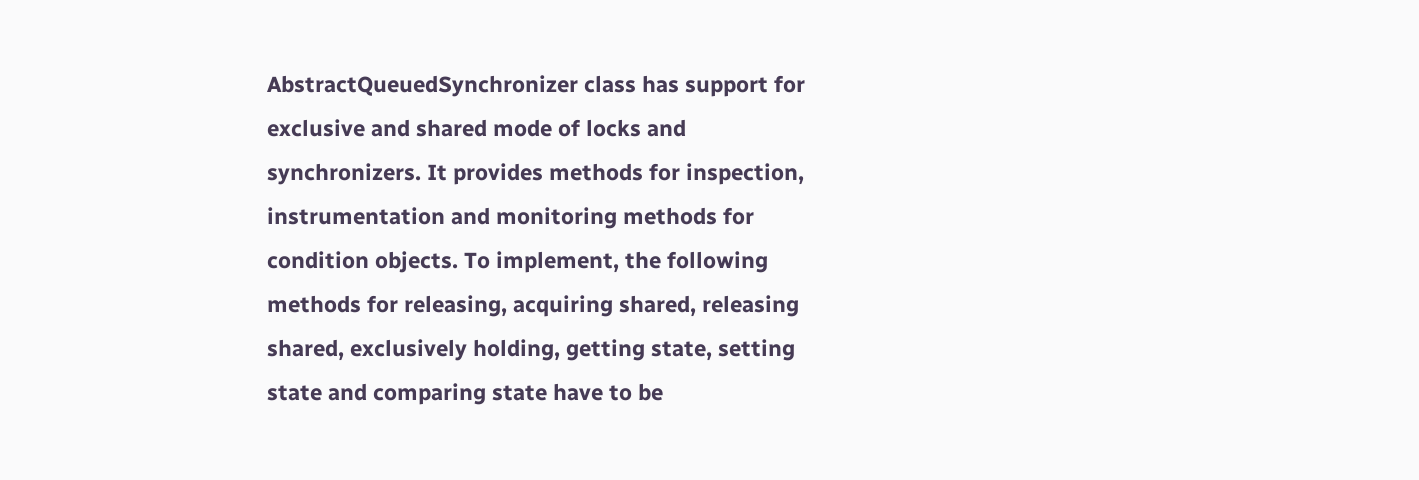AbstractQueuedSynchronizer class has support for exclusive and shared mode of locks and synchronizers. It provides methods for inspection, instrumentation and monitoring methods for condition objects. To implement, the following methods for releasing, acquiring shared, releasing shared, exclusively holding, getting state, setting state and comparing state have to be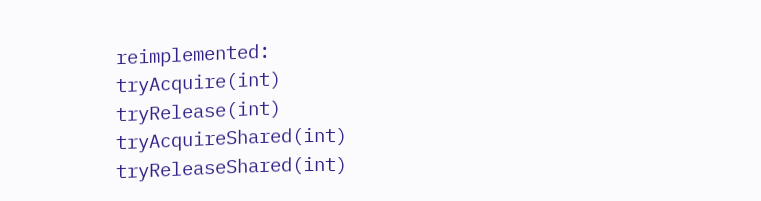reimplemented:           tryAcquire(int) tryRelease(int) tryAcquireShared(int) tryReleaseShared(int)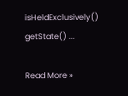isHeldExclusively() getState() ...

Read More »